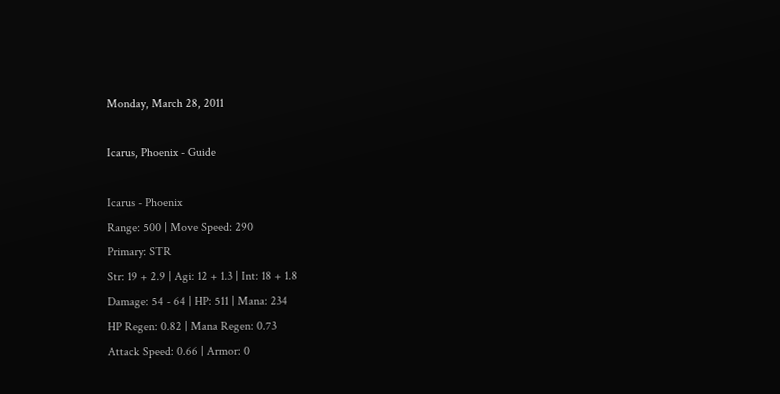Monday, March 28, 2011

Icarus, Phoenix - Guide

Icarus - Phoenix
Range: 500 | Move Speed: 290
Primary: STR
Str: 19 + 2.9 | Agi: 12 + 1.3 | Int: 18 + 1.8
Damage: 54 - 64 | HP: 511 | Mana: 234
HP Regen: 0.82 | Mana Regen: 0.73
Attack Speed: 0.66 | Armor: 0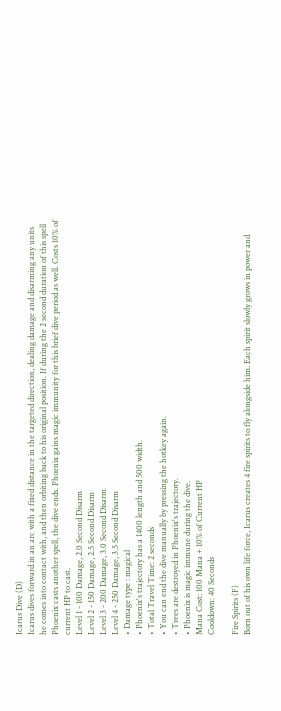Icarus Dive (D)
Icarus dives forward in an arc with a fixed distance in the targeted direction, dealing damage and disarming any units he comes into contact with, and then orbiting back to his original position. If during the 2 second duration of this spell Phoenix casts another spell, the dive ends. Phoenix gains magic immunity for this brief dive period as well. Costs 10% of current HP to cast.
Level 1 - 100 Damage, 2.0 Second Disarm
Level 2 - 150 Damage, 2.5 Second Disarm
Level 3 - 200 Damage, 3.0 Second Disarm
Level 4 - 250 Damage, 3.5 Second Disarm
• Damage type : magical
• Phoenix's trajectory has a 1400 length and 500 width.
• Total Travel Time: 2 seconds
• You can end the dive manually by pressing the hotkey again.
• Trees are destroyed in Phoenix's trajectory.
• Phoenix is magic immune during the dive.
Mana Cost: 100 Mana + 10% of Current HP
Cooldown: 40 Seconds

Fire Spirits (F)
Born out of his own life force, Icarus creates 4 fire spirits to fly alongside him. Each spirit slowly grows in power and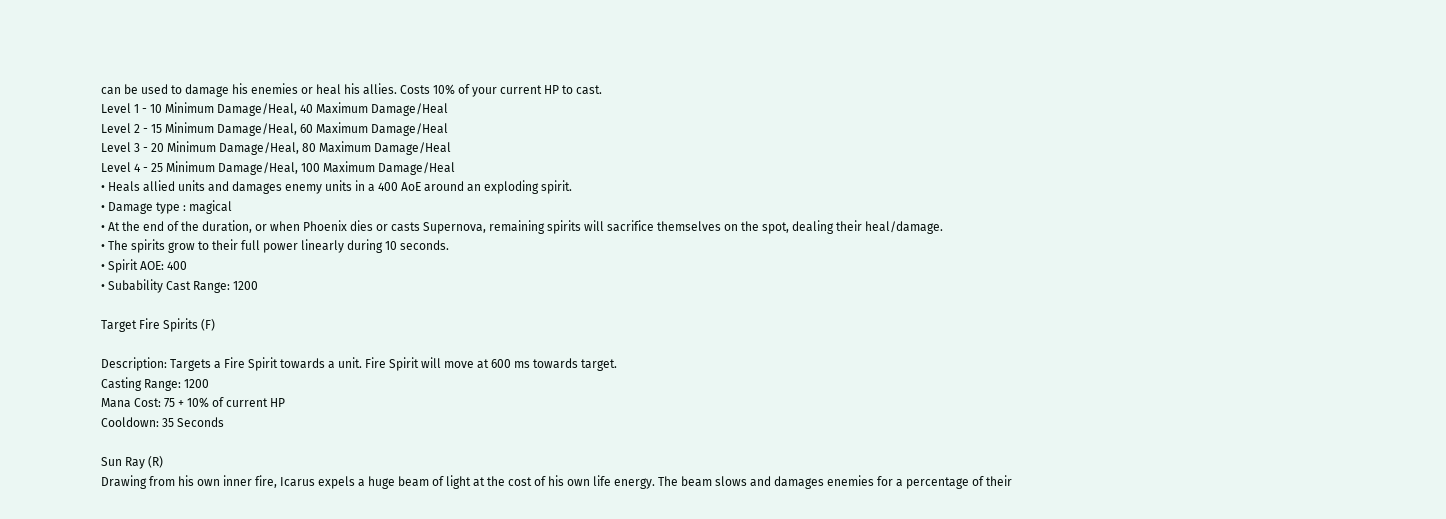can be used to damage his enemies or heal his allies. Costs 10% of your current HP to cast.
Level 1 - 10 Minimum Damage/Heal, 40 Maximum Damage/Heal
Level 2 - 15 Minimum Damage/Heal, 60 Maximum Damage/Heal
Level 3 - 20 Minimum Damage/Heal, 80 Maximum Damage/Heal
Level 4 - 25 Minimum Damage/Heal, 100 Maximum Damage/Heal
• Heals allied units and damages enemy units in a 400 AoE around an exploding spirit.
• Damage type : magical
• At the end of the duration, or when Phoenix dies or casts Supernova, remaining spirits will sacrifice themselves on the spot, dealing their heal/damage.
• The spirits grow to their full power linearly during 10 seconds.
• Spirit AOE: 400
• Subability Cast Range: 1200

Target Fire Spirits (F)

Description: Targets a Fire Spirit towards a unit. Fire Spirit will move at 600 ms towards target.
Casting Range: 1200
Mana Cost: 75 + 10% of current HP
Cooldown: 35 Seconds

Sun Ray (R)
Drawing from his own inner fire, Icarus expels a huge beam of light at the cost of his own life energy. The beam slows and damages enemies for a percentage of their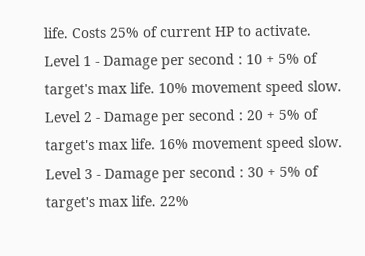life. Costs 25% of current HP to activate.
Level 1 - Damage per second : 10 + 5% of target's max life. 10% movement speed slow.
Level 2 - Damage per second : 20 + 5% of target's max life. 16% movement speed slow.
Level 3 - Damage per second : 30 + 5% of target's max life. 22%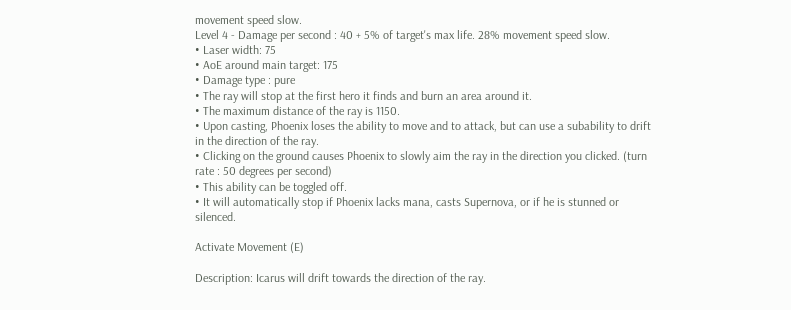movement speed slow.
Level 4 - Damage per second : 40 + 5% of target's max life. 28% movement speed slow.
• Laser width: 75
• AoE around main target: 175
• Damage type : pure
• The ray will stop at the first hero it finds and burn an area around it.
• The maximum distance of the ray is 1150.
• Upon casting, Phoenix loses the ability to move and to attack, but can use a subability to drift in the direction of the ray.
• Clicking on the ground causes Phoenix to slowly aim the ray in the direction you clicked. (turn rate : 50 degrees per second)
• This ability can be toggled off.
• It will automatically stop if Phoenix lacks mana, casts Supernova, or if he is stunned or silenced.

Activate Movement (E)

Description: Icarus will drift towards the direction of the ray.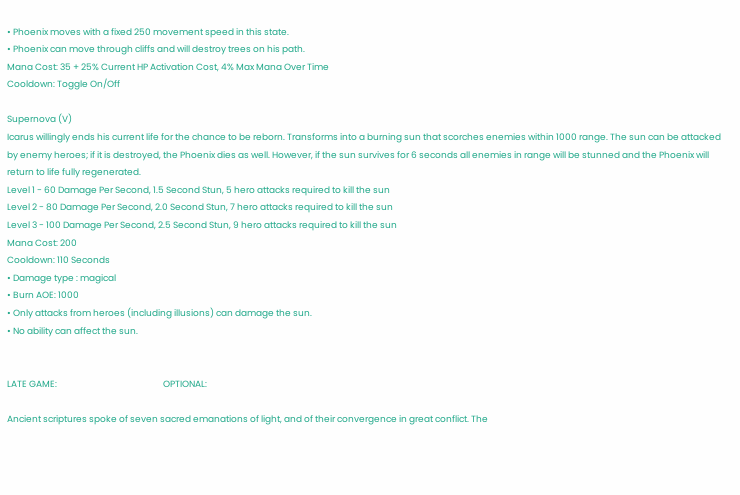• Phoenix moves with a fixed 250 movement speed in this state.
• Phoenix can move through cliffs and will destroy trees on his path.
Mana Cost: 35 + 25% Current HP Activation Cost, 4% Max Mana Over Time
Cooldown: Toggle On/Off

Supernova (V)
Icarus willingly ends his current life for the chance to be reborn. Transforms into a burning sun that scorches enemies within 1000 range. The sun can be attacked by enemy heroes; if it is destroyed, the Phoenix dies as well. However, if the sun survives for 6 seconds all enemies in range will be stunned and the Phoenix will return to life fully regenerated.
Level 1 - 60 Damage Per Second, 1.5 Second Stun, 5 hero attacks required to kill the sun
Level 2 - 80 Damage Per Second, 2.0 Second Stun, 7 hero attacks required to kill the sun
Level 3 - 100 Damage Per Second, 2.5 Second Stun, 9 hero attacks required to kill the sun
Mana Cost: 200
Cooldown: 110 Seconds
• Damage type : magical
• Burn AOE: 1000
• Only attacks from heroes (including illusions) can damage the sun.
• No ability can affect the sun.


LATE GAME:                                                     OPTIONAL:

Ancient scriptures spoke of seven sacred emanations of light, and of their convergence in great conflict. The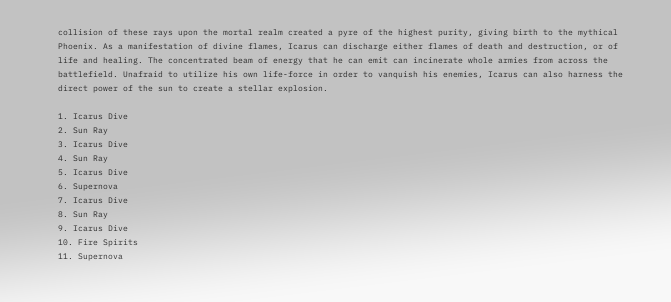collision of these rays upon the mortal realm created a pyre of the highest purity, giving birth to the mythical Phoenix. As a manifestation of divine flames, Icarus can discharge either flames of death and destruction, or of life and healing. The concentrated beam of energy that he can emit can incinerate whole armies from across the battlefield. Unafraid to utilize his own life-force in order to vanquish his enemies, Icarus can also harness the direct power of the sun to create a stellar explosion.

1. Icarus Dive
2. Sun Ray
3. Icarus Dive
4. Sun Ray
5. Icarus Dive
6. Supernova
7. Icarus Dive
8. Sun Ray
9. Icarus Dive
10. Fire Spirits
11. Supernova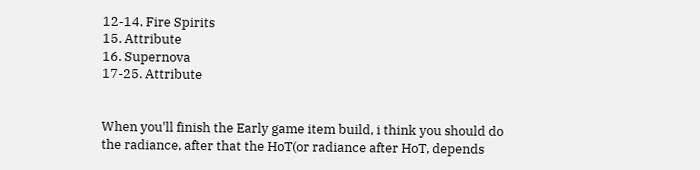12-14. Fire Spirits
15. Attribute
16. Supernova
17-25. Attribute


When you'll finish the Early game item build, i think you should do the radiance, after that the HoT(or radiance after HoT, depends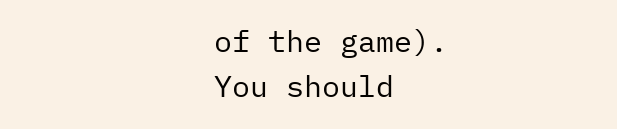of the game).
You should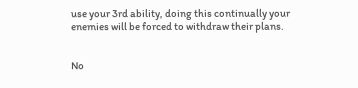use your 3rd ability, doing this continually your enemies will be forced to withdraw their plans.


No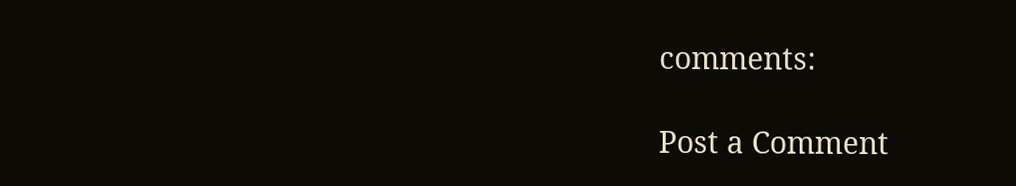comments:

Post a Comment